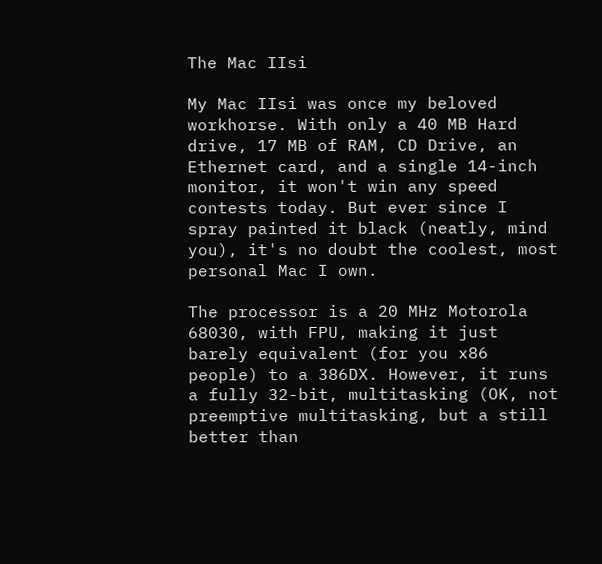The Mac IIsi

My Mac IIsi was once my beloved workhorse. With only a 40 MB Hard drive, 17 MB of RAM, CD Drive, an Ethernet card, and a single 14-inch monitor, it won't win any speed contests today. But ever since I spray painted it black (neatly, mind you), it's no doubt the coolest, most personal Mac I own.

The processor is a 20 MHz Motorola 68030, with FPU, making it just barely equivalent (for you x86 people) to a 386DX. However, it runs a fully 32-bit, multitasking (OK, not preemptive multitasking, but a still better than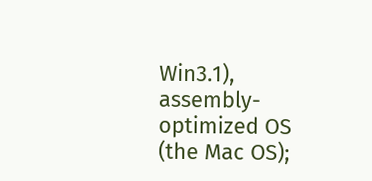Win3.1), assembly-optimized OS (the Mac OS);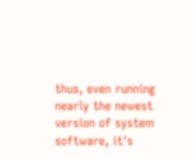thus, even running nearly the newest version of system software, it's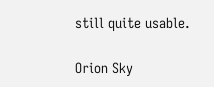still quite usable.

Orion Sky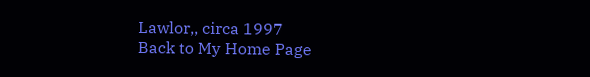Lawlor,, circa 1997
Back to My Home Page